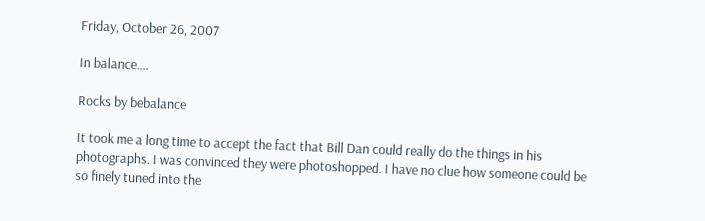Friday, October 26, 2007

In balance....

Rocks by bebalance

It took me a long time to accept the fact that Bill Dan could really do the things in his photographs. I was convinced they were photoshopped. I have no clue how someone could be so finely tuned into the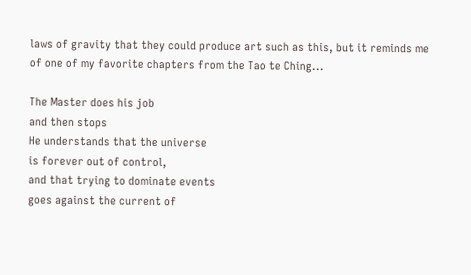laws of gravity that they could produce art such as this, but it reminds me of one of my favorite chapters from the Tao te Ching...

The Master does his job
and then stops
He understands that the universe
is forever out of control,
and that trying to dominate events
goes against the current of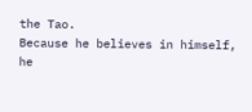the Tao.
Because he believes in himself,
he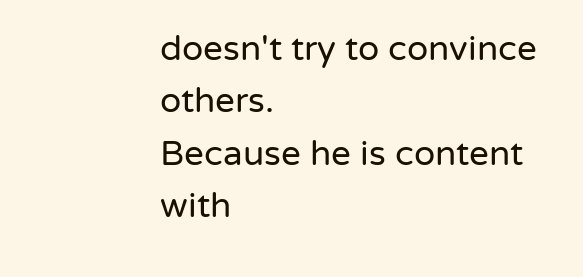doesn't try to convince others.
Because he is content with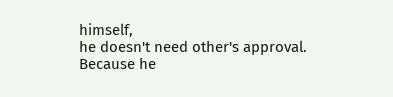himself,
he doesn't need other's approval.
Because he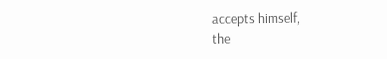accepts himself,
the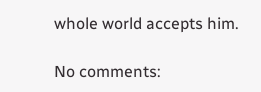whole world accepts him.

No comments: